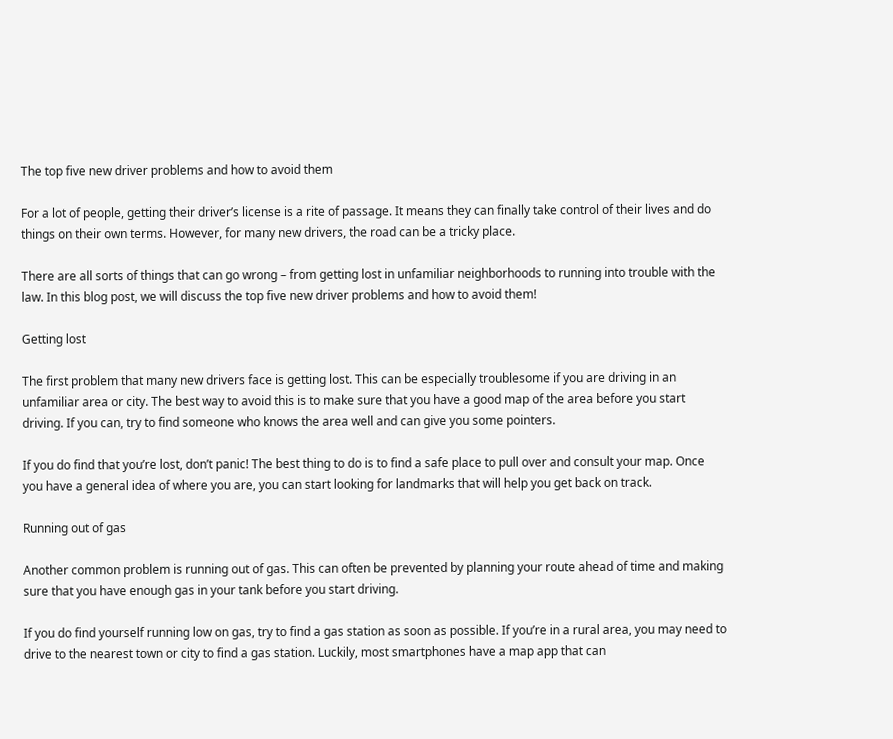The top five new driver problems and how to avoid them

For a lot of people, getting their driver’s license is a rite of passage. It means they can finally take control of their lives and do things on their own terms. However, for many new drivers, the road can be a tricky place.

There are all sorts of things that can go wrong – from getting lost in unfamiliar neighborhoods to running into trouble with the law. In this blog post, we will discuss the top five new driver problems and how to avoid them!

Getting lost

The first problem that many new drivers face is getting lost. This can be especially troublesome if you are driving in an unfamiliar area or city. The best way to avoid this is to make sure that you have a good map of the area before you start driving. If you can, try to find someone who knows the area well and can give you some pointers.

If you do find that you’re lost, don’t panic! The best thing to do is to find a safe place to pull over and consult your map. Once you have a general idea of where you are, you can start looking for landmarks that will help you get back on track.

Running out of gas

Another common problem is running out of gas. This can often be prevented by planning your route ahead of time and making sure that you have enough gas in your tank before you start driving.

If you do find yourself running low on gas, try to find a gas station as soon as possible. If you’re in a rural area, you may need to drive to the nearest town or city to find a gas station. Luckily, most smartphones have a map app that can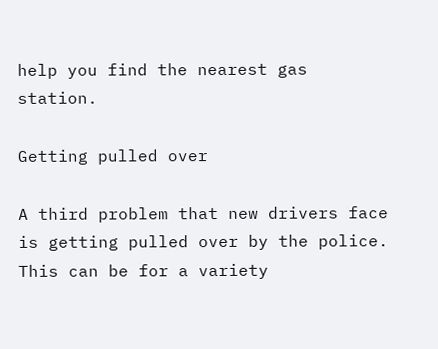help you find the nearest gas station.

Getting pulled over

A third problem that new drivers face is getting pulled over by the police. This can be for a variety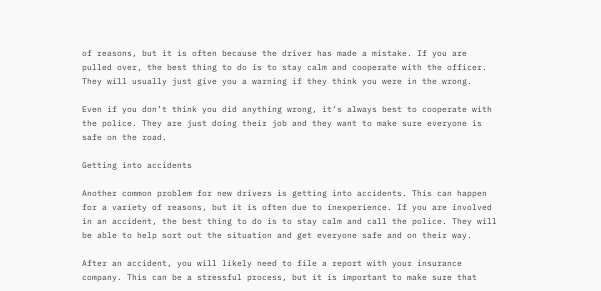of reasons, but it is often because the driver has made a mistake. If you are pulled over, the best thing to do is to stay calm and cooperate with the officer. They will usually just give you a warning if they think you were in the wrong.

Even if you don’t think you did anything wrong, it’s always best to cooperate with the police. They are just doing their job and they want to make sure everyone is safe on the road.

Getting into accidents

Another common problem for new drivers is getting into accidents. This can happen for a variety of reasons, but it is often due to inexperience. If you are involved in an accident, the best thing to do is to stay calm and call the police. They will be able to help sort out the situation and get everyone safe and on their way.

After an accident, you will likely need to file a report with your insurance company. This can be a stressful process, but it is important to make sure that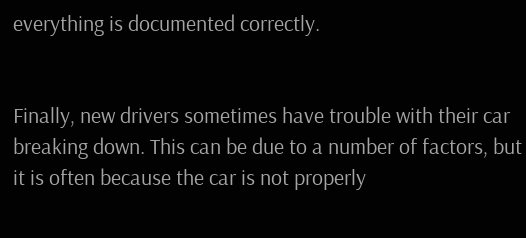everything is documented correctly.


Finally, new drivers sometimes have trouble with their car breaking down. This can be due to a number of factors, but it is often because the car is not properly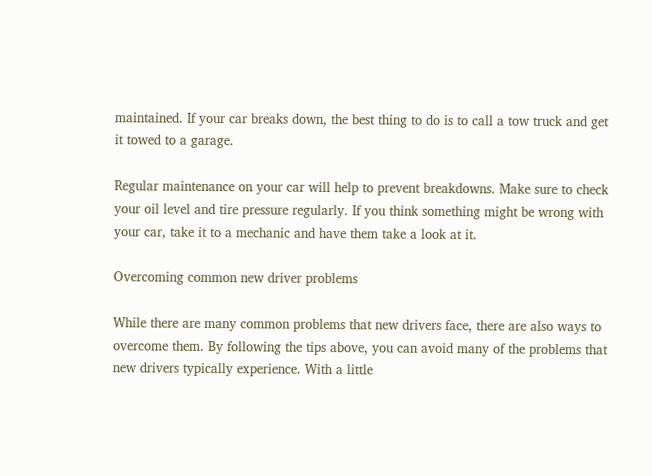maintained. If your car breaks down, the best thing to do is to call a tow truck and get it towed to a garage.

Regular maintenance on your car will help to prevent breakdowns. Make sure to check your oil level and tire pressure regularly. If you think something might be wrong with your car, take it to a mechanic and have them take a look at it.

Overcoming common new driver problems

While there are many common problems that new drivers face, there are also ways to overcome them. By following the tips above, you can avoid many of the problems that new drivers typically experience. With a little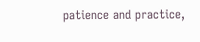patience and practice,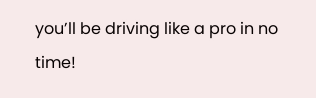you’ll be driving like a pro in no time!